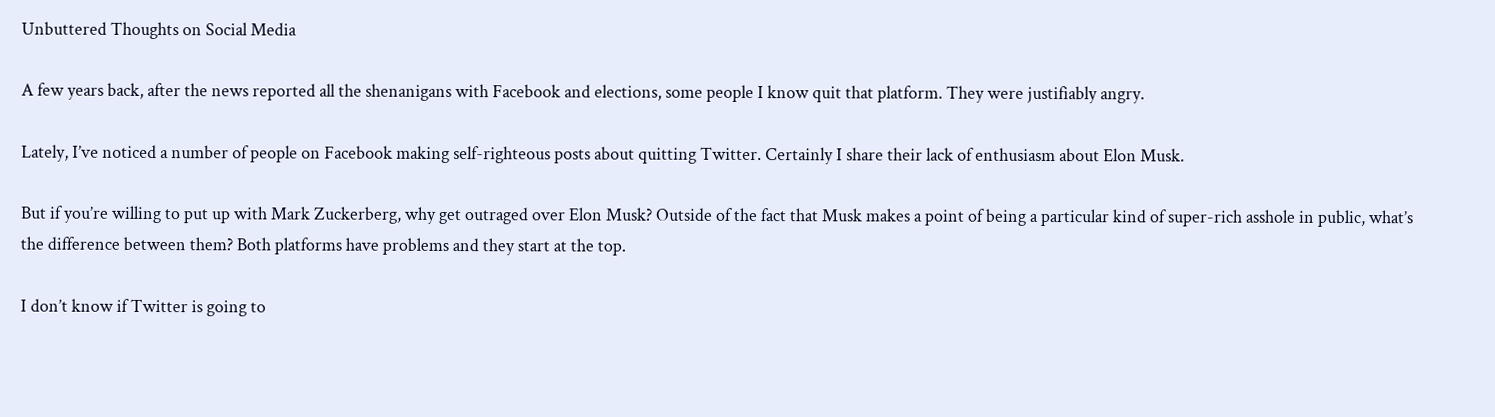Unbuttered Thoughts on Social Media

A few years back, after the news reported all the shenanigans with Facebook and elections, some people I know quit that platform. They were justifiably angry.

Lately, I’ve noticed a number of people on Facebook making self-righteous posts about quitting Twitter. Certainly I share their lack of enthusiasm about Elon Musk.

But if you’re willing to put up with Mark Zuckerberg, why get outraged over Elon Musk? Outside of the fact that Musk makes a point of being a particular kind of super-rich asshole in public, what’s the difference between them? Both platforms have problems and they start at the top.

I don’t know if Twitter is going to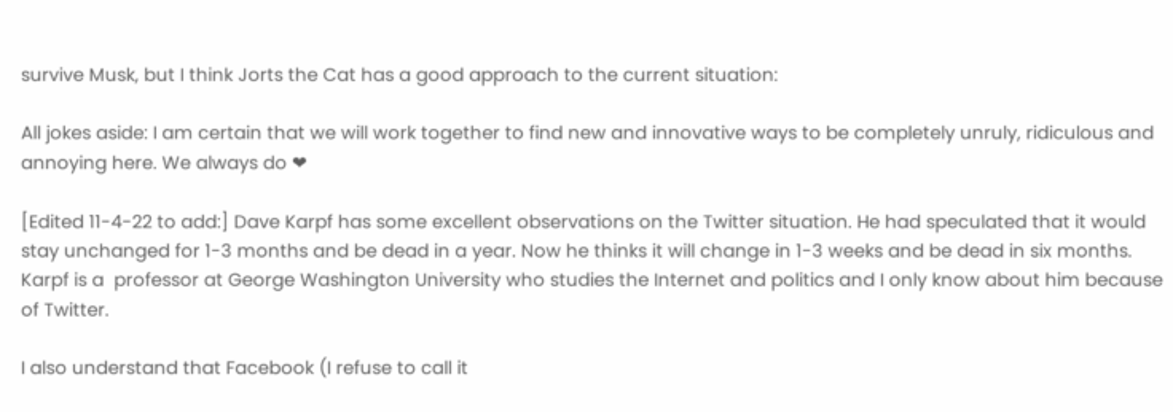survive Musk, but I think Jorts the Cat has a good approach to the current situation:

All jokes aside: I am certain that we will work together to find new and innovative ways to be completely unruly, ridiculous and annoying here. We always do ❤

[Edited 11-4-22 to add:] Dave Karpf has some excellent observations on the Twitter situation. He had speculated that it would stay unchanged for 1-3 months and be dead in a year. Now he thinks it will change in 1-3 weeks and be dead in six months. Karpf is a  professor at George Washington University who studies the Internet and politics and I only know about him because of Twitter.

I also understand that Facebook (I refuse to call it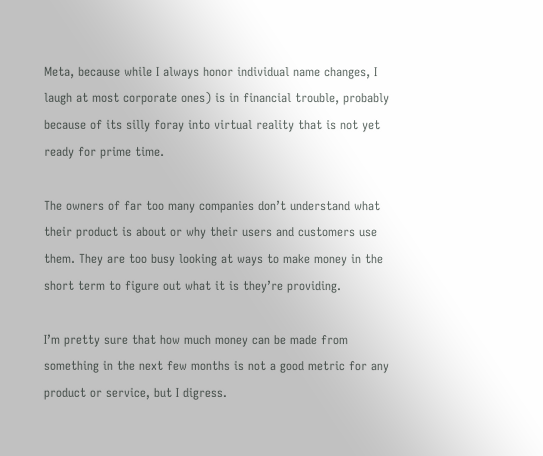Meta, because while I always honor individual name changes, I laugh at most corporate ones) is in financial trouble, probably because of its silly foray into virtual reality that is not yet ready for prime time.

The owners of far too many companies don’t understand what their product is about or why their users and customers use them. They are too busy looking at ways to make money in the short term to figure out what it is they’re providing.

I’m pretty sure that how much money can be made from something in the next few months is not a good metric for any product or service, but I digress.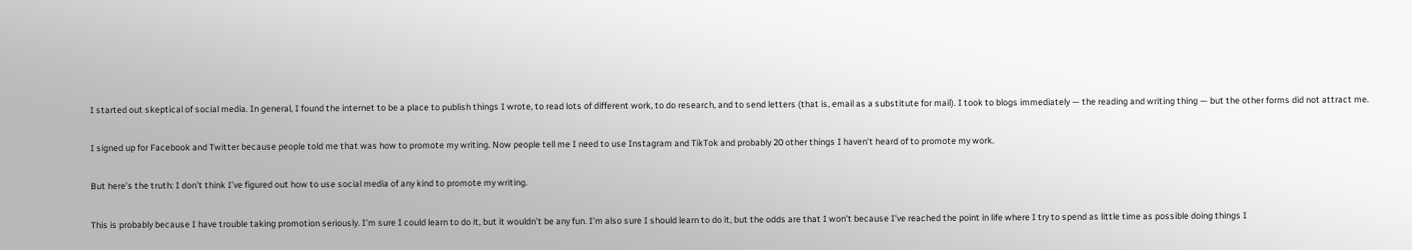I started out skeptical of social media. In general, I found the internet to be a place to publish things I wrote, to read lots of different work, to do research, and to send letters (that is, email as a substitute for mail). I took to blogs immediately — the reading and writing thing — but the other forms did not attract me.

I signed up for Facebook and Twitter because people told me that was how to promote my writing. Now people tell me I need to use Instagram and TikTok and probably 20 other things I haven’t heard of to promote my work.

But here’s the truth: I don’t think I’ve figured out how to use social media of any kind to promote my writing.

This is probably because I have trouble taking promotion seriously. I’m sure I could learn to do it, but it wouldn’t be any fun. I’m also sure I should learn to do it, but the odds are that I won’t because I’ve reached the point in life where I try to spend as little time as possible doing things I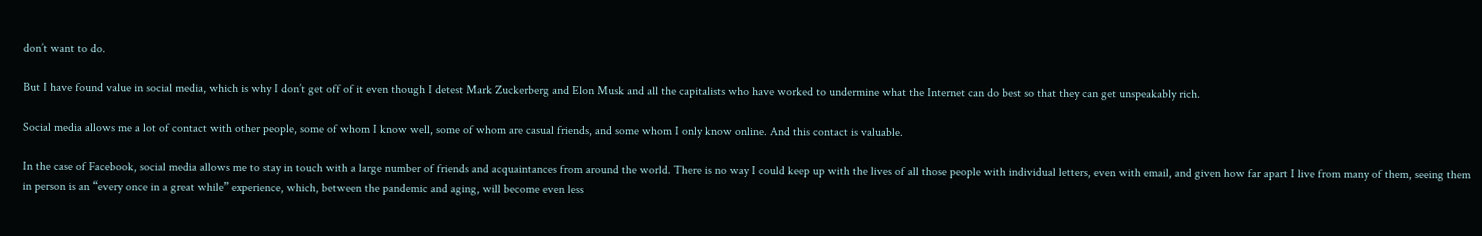don’t want to do.

But I have found value in social media, which is why I don’t get off of it even though I detest Mark Zuckerberg and Elon Musk and all the capitalists who have worked to undermine what the Internet can do best so that they can get unspeakably rich.

Social media allows me a lot of contact with other people, some of whom I know well, some of whom are casual friends, and some whom I only know online. And this contact is valuable.

In the case of Facebook, social media allows me to stay in touch with a large number of friends and acquaintances from around the world. There is no way I could keep up with the lives of all those people with individual letters, even with email, and given how far apart I live from many of them, seeing them in person is an “every once in a great while” experience, which, between the pandemic and aging, will become even less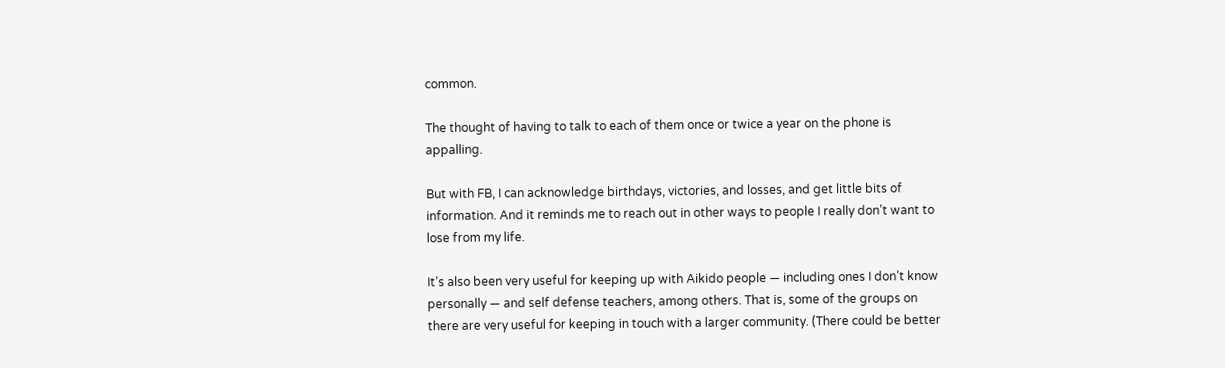common.

The thought of having to talk to each of them once or twice a year on the phone is appalling.

But with FB, I can acknowledge birthdays, victories, and losses, and get little bits of information. And it reminds me to reach out in other ways to people I really don’t want to lose from my life.

It’s also been very useful for keeping up with Aikido people — including ones I don’t know personally — and self defense teachers, among others. That is, some of the groups on there are very useful for keeping in touch with a larger community. (There could be better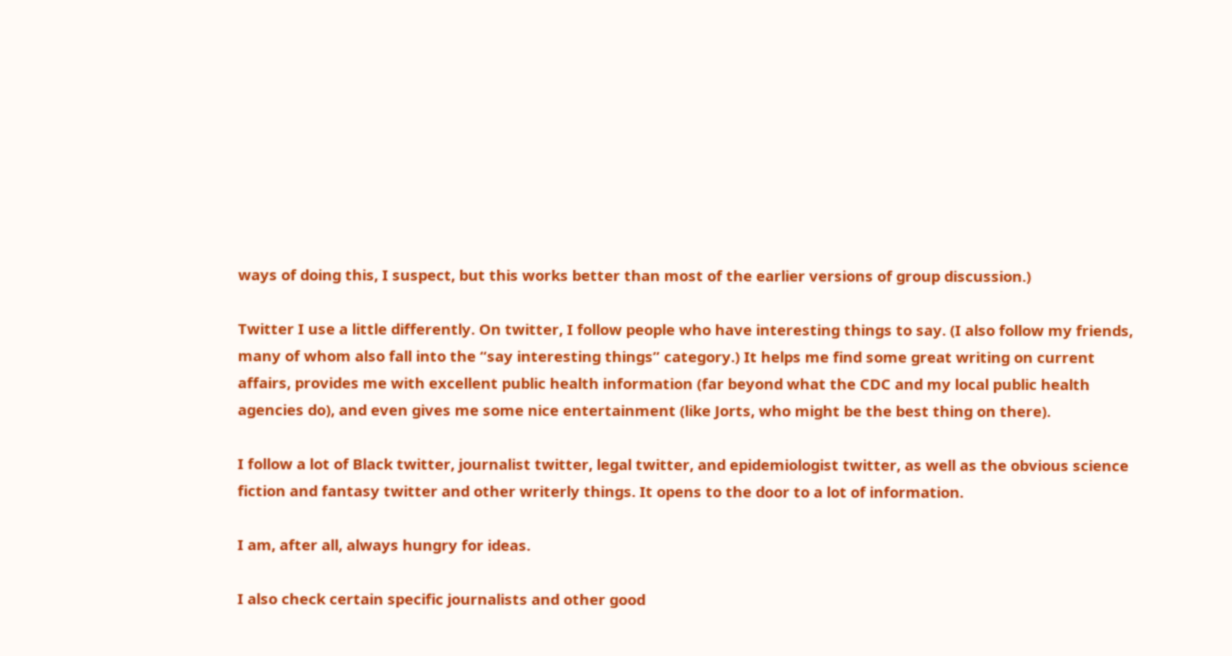ways of doing this, I suspect, but this works better than most of the earlier versions of group discussion.)

Twitter I use a little differently. On twitter, I follow people who have interesting things to say. (I also follow my friends, many of whom also fall into the “say interesting things” category.) It helps me find some great writing on current affairs, provides me with excellent public health information (far beyond what the CDC and my local public health agencies do), and even gives me some nice entertainment (like Jorts, who might be the best thing on there).

I follow a lot of Black twitter, journalist twitter, legal twitter, and epidemiologist twitter, as well as the obvious science fiction and fantasy twitter and other writerly things. It opens to the door to a lot of information.

I am, after all, always hungry for ideas.

I also check certain specific journalists and other good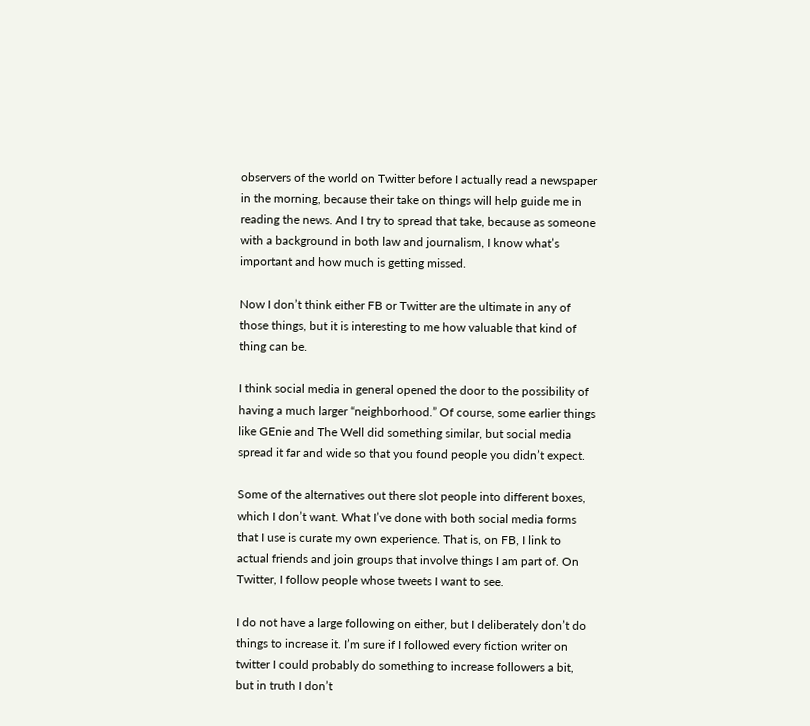observers of the world on Twitter before I actually read a newspaper in the morning, because their take on things will help guide me in reading the news. And I try to spread that take, because as someone with a background in both law and journalism, I know what’s important and how much is getting missed.

Now I don’t think either FB or Twitter are the ultimate in any of those things, but it is interesting to me how valuable that kind of thing can be.

I think social media in general opened the door to the possibility of having a much larger “neighborhood.” Of course, some earlier things like GEnie and The Well did something similar, but social media spread it far and wide so that you found people you didn’t expect.

Some of the alternatives out there slot people into different boxes, which I don’t want. What I’ve done with both social media forms that I use is curate my own experience. That is, on FB, I link to actual friends and join groups that involve things I am part of. On Twitter, I follow people whose tweets I want to see.

I do not have a large following on either, but I deliberately don’t do things to increase it. I’m sure if I followed every fiction writer on twitter I could probably do something to increase followers a bit, but in truth I don’t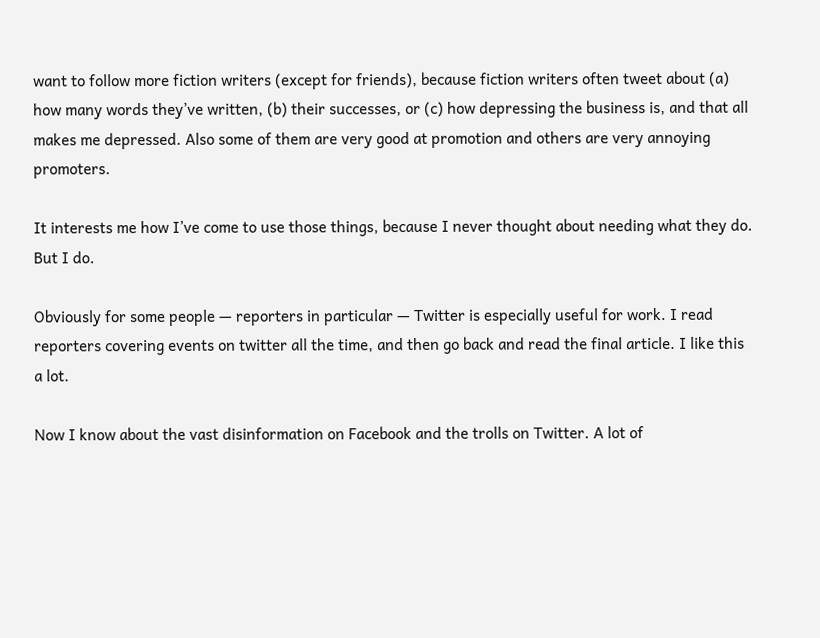want to follow more fiction writers (except for friends), because fiction writers often tweet about (a) how many words they’ve written, (b) their successes, or (c) how depressing the business is, and that all makes me depressed. Also some of them are very good at promotion and others are very annoying promoters.

It interests me how I’ve come to use those things, because I never thought about needing what they do. But I do.

Obviously for some people — reporters in particular — Twitter is especially useful for work. I read reporters covering events on twitter all the time, and then go back and read the final article. I like this a lot.

Now I know about the vast disinformation on Facebook and the trolls on Twitter. A lot of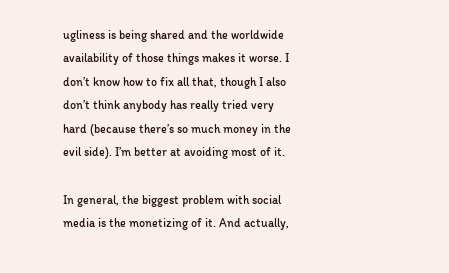ugliness is being shared and the worldwide availability of those things makes it worse. I don’t know how to fix all that, though I also don’t think anybody has really tried very hard (because there’s so much money in the evil side). I’m better at avoiding most of it.

In general, the biggest problem with social media is the monetizing of it. And actually,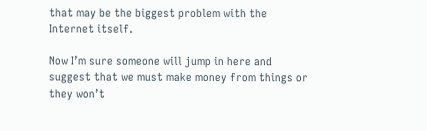that may be the biggest problem with the Internet itself.

Now I’m sure someone will jump in here and suggest that we must make money from things or they won’t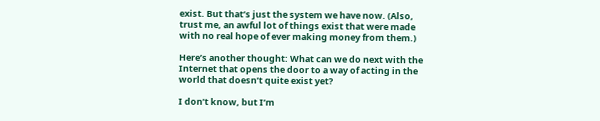exist. But that’s just the system we have now. (Also, trust me, an awful lot of things exist that were made with no real hope of ever making money from them.)

Here’s another thought: What can we do next with the Internet that opens the door to a way of acting in the world that doesn’t quite exist yet?

I don’t know, but I’m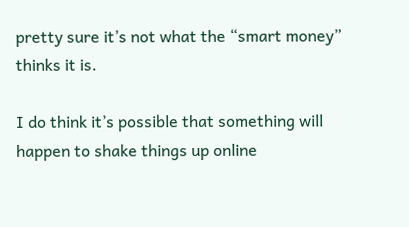pretty sure it’s not what the “smart money” thinks it is.

I do think it’s possible that something will happen to shake things up online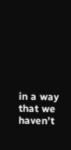in a way that we haven’t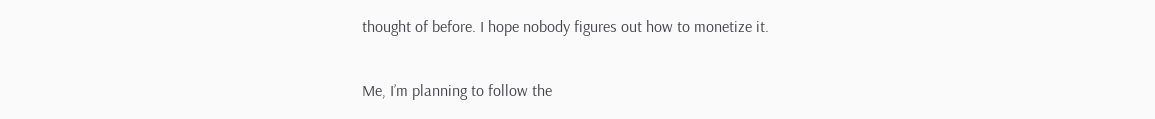thought of before. I hope nobody figures out how to monetize it.

Me, I’m planning to follow the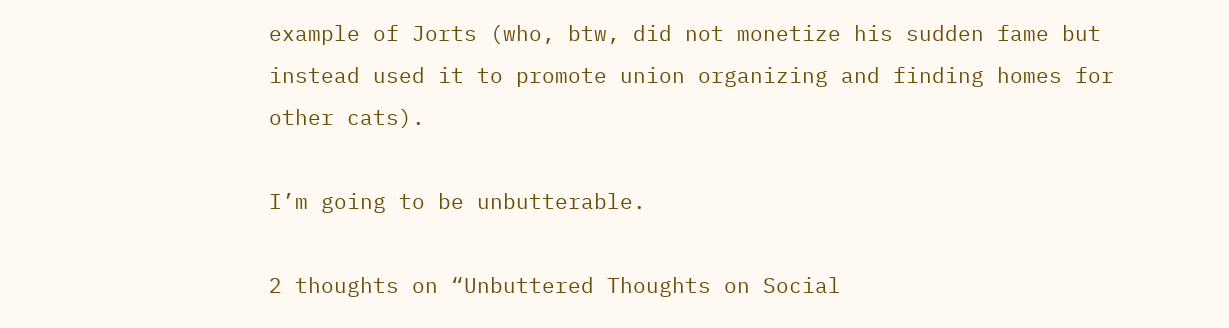example of Jorts (who, btw, did not monetize his sudden fame but instead used it to promote union organizing and finding homes for other cats).

I’m going to be unbutterable.

2 thoughts on “Unbuttered Thoughts on Social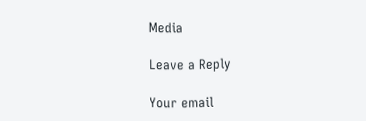Media

Leave a Reply

Your email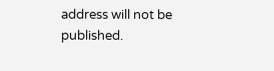address will not be published.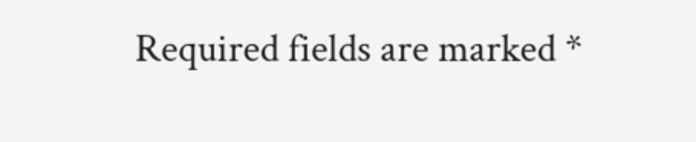Required fields are marked *